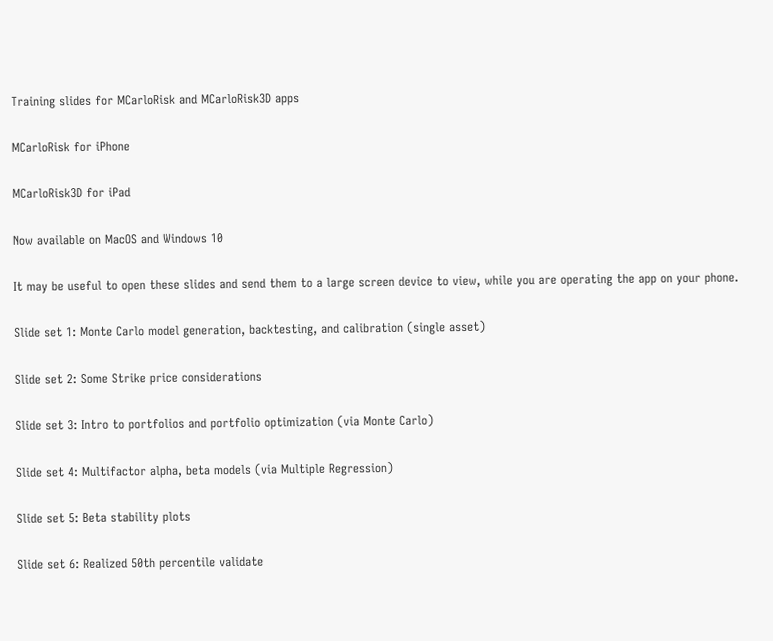Training slides for MCarloRisk and MCarloRisk3D apps

MCarloRisk for iPhone

MCarloRisk3D for iPad

Now available on MacOS and Windows 10

It may be useful to open these slides and send them to a large screen device to view, while you are operating the app on your phone.

Slide set 1: Monte Carlo model generation, backtesting, and calibration (single asset)

Slide set 2: Some Strike price considerations

Slide set 3: Intro to portfolios and portfolio optimization (via Monte Carlo)

Slide set 4: Multifactor alpha, beta models (via Multiple Regression)

Slide set 5: Beta stability plots

Slide set 6: Realized 50th percentile validate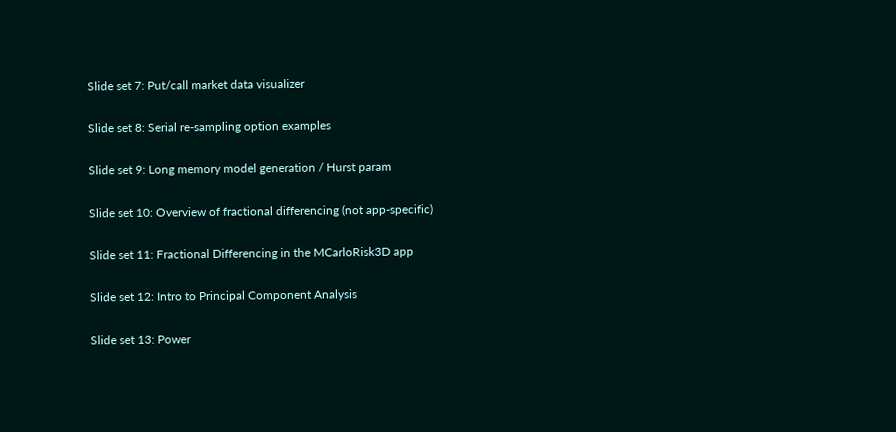Slide set 7: Put/call market data visualizer

Slide set 8: Serial re-sampling option examples

Slide set 9: Long memory model generation / Hurst param

Slide set 10: Overview of fractional differencing (not app-specific)

Slide set 11: Fractional Differencing in the MCarloRisk3D app

Slide set 12: Intro to Principal Component Analysis

Slide set 13: Power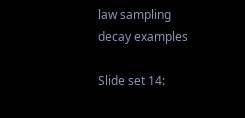law sampling decay examples

Slide set 14: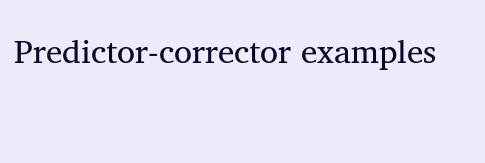Predictor-corrector examples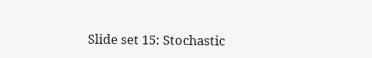Slide set 15: Stochastic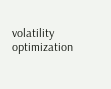volatility optimization